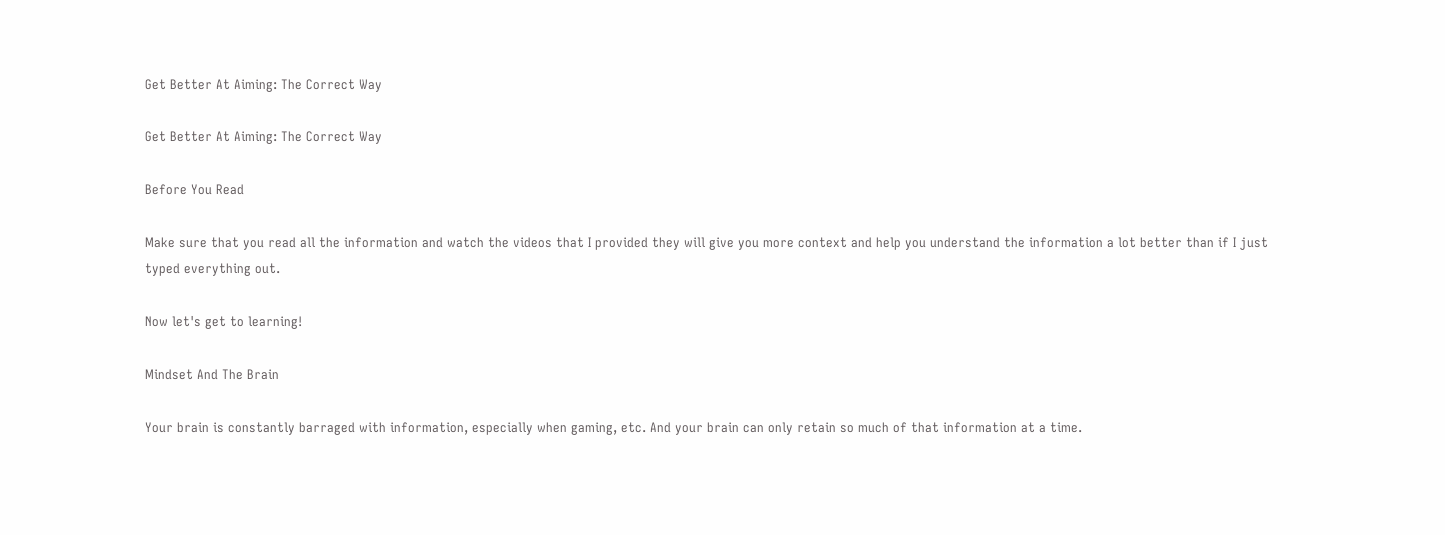Get Better At Aiming: The Correct Way

Get Better At Aiming: The Correct Way

Before You Read

Make sure that you read all the information and watch the videos that I provided they will give you more context and help you understand the information a lot better than if I just typed everything out.

Now let's get to learning!

Mindset And The Brain

Your brain is constantly barraged with information, especially when gaming, etc. And your brain can only retain so much of that information at a time.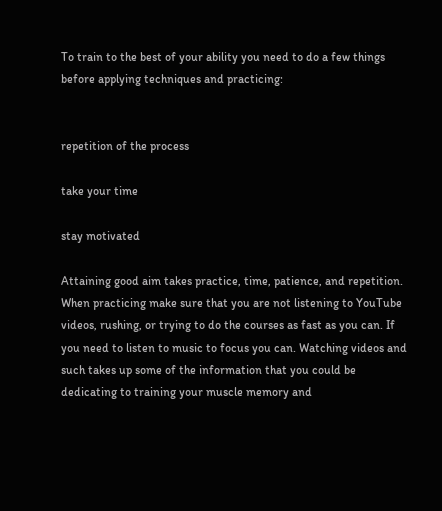To train to the best of your ability you need to do a few things before applying techniques and practicing:


repetition of the process

take your time

stay motivated

Attaining good aim takes practice, time, patience, and repetition. When practicing make sure that you are not listening to YouTube videos, rushing, or trying to do the courses as fast as you can. If you need to listen to music to focus you can. Watching videos and such takes up some of the information that you could be dedicating to training your muscle memory and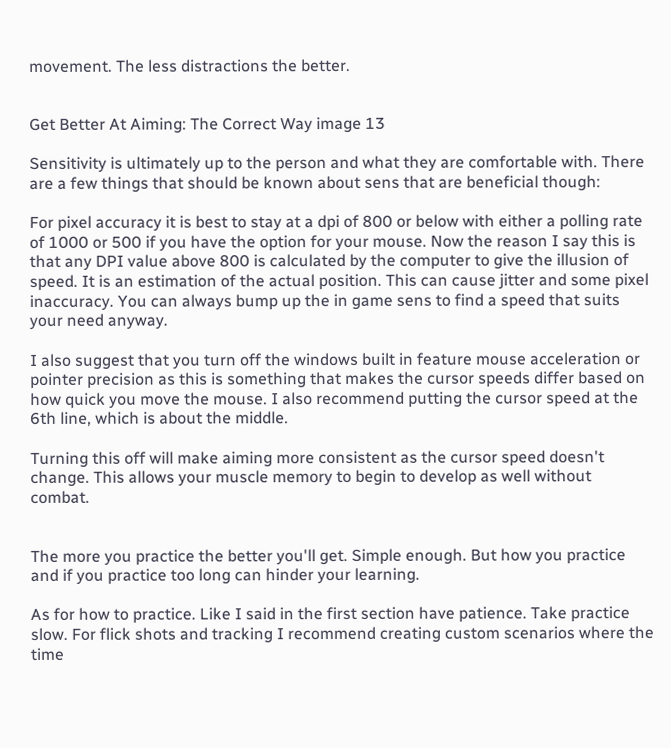movement. The less distractions the better.


Get Better At Aiming: The Correct Way image 13

Sensitivity is ultimately up to the person and what they are comfortable with. There are a few things that should be known about sens that are beneficial though:

For pixel accuracy it is best to stay at a dpi of 800 or below with either a polling rate of 1000 or 500 if you have the option for your mouse. Now the reason I say this is that any DPI value above 800 is calculated by the computer to give the illusion of speed. It is an estimation of the actual position. This can cause jitter and some pixel inaccuracy. You can always bump up the in game sens to find a speed that suits your need anyway.

I also suggest that you turn off the windows built in feature mouse acceleration or pointer precision as this is something that makes the cursor speeds differ based on how quick you move the mouse. I also recommend putting the cursor speed at the 6th line, which is about the middle.

Turning this off will make aiming more consistent as the cursor speed doesn't change. This allows your muscle memory to begin to develop as well without combat.


The more you practice the better you'll get. Simple enough. But how you practice and if you practice too long can hinder your learning.

As for how to practice. Like I said in the first section have patience. Take practice slow. For flick shots and tracking I recommend creating custom scenarios where the time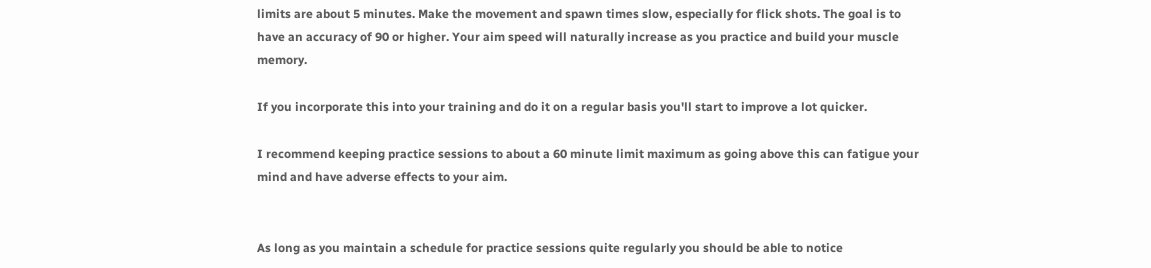limits are about 5 minutes. Make the movement and spawn times slow, especially for flick shots. The goal is to have an accuracy of 90 or higher. Your aim speed will naturally increase as you practice and build your muscle memory.

If you incorporate this into your training and do it on a regular basis you'll start to improve a lot quicker.

I recommend keeping practice sessions to about a 60 minute limit maximum as going above this can fatigue your mind and have adverse effects to your aim.


As long as you maintain a schedule for practice sessions quite regularly you should be able to notice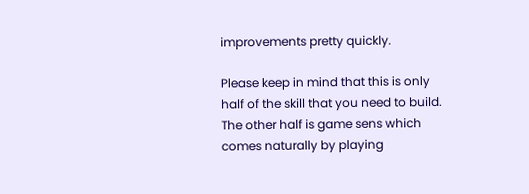improvements pretty quickly.

Please keep in mind that this is only half of the skill that you need to build. The other half is game sens which comes naturally by playing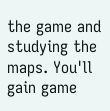the game and studying the maps. You'll gain game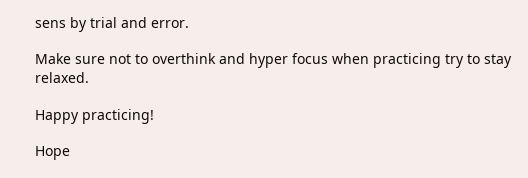sens by trial and error.

Make sure not to overthink and hyper focus when practicing try to stay relaxed.

Happy practicing!

Hope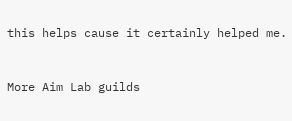this helps cause it certainly helped me.


More Aim Lab guilds